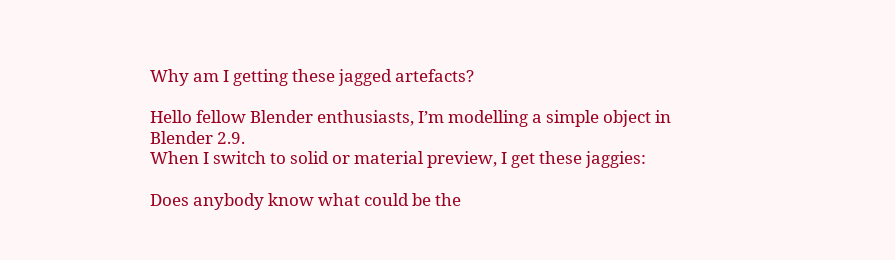Why am I getting these jagged artefacts?

Hello fellow Blender enthusiasts, I’m modelling a simple object in Blender 2.9.
When I switch to solid or material preview, I get these jaggies:

Does anybody know what could be the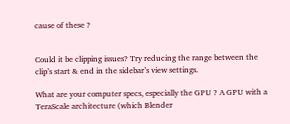cause of these ?


Could it be clipping issues? Try reducing the range between the clip’s start & end in the sidebar’s view settings.

What are your computer specs, especially the GPU ? A GPU with a TeraScale architecture (which Blender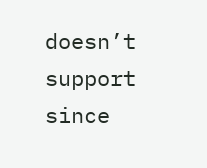doesn’t support since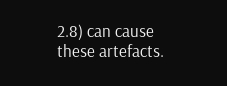2.8) can cause these artefacts.